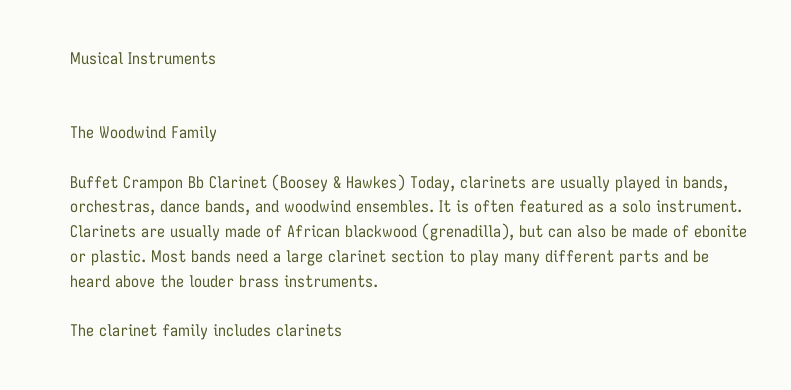Musical Instruments


The Woodwind Family

Buffet Crampon Bb Clarinet (Boosey & Hawkes) Today, clarinets are usually played in bands, orchestras, dance bands, and woodwind ensembles. It is often featured as a solo instrument. Clarinets are usually made of African blackwood (grenadilla), but can also be made of ebonite or plastic. Most bands need a large clarinet section to play many different parts and be heard above the louder brass instruments.

The clarinet family includes clarinets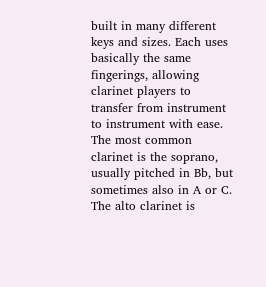built in many different keys and sizes. Each uses basically the same fingerings, allowing clarinet players to transfer from instrument to instrument with ease. The most common clarinet is the soprano, usually pitched in Bb, but sometimes also in A or C. The alto clarinet is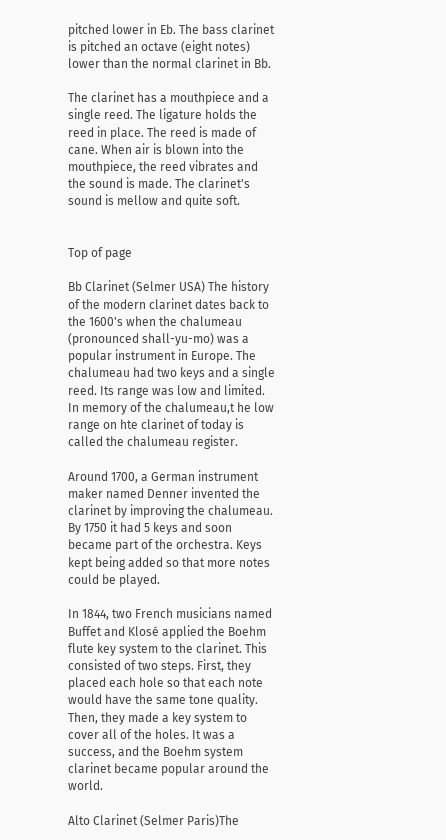pitched lower in Eb. The bass clarinet is pitched an octave (eight notes) lower than the normal clarinet in Bb.

The clarinet has a mouthpiece and a single reed. The ligature holds the reed in place. The reed is made of cane. When air is blown into the mouthpiece, the reed vibrates and the sound is made. The clarinet's sound is mellow and quite soft.


Top of page

Bb Clarinet (Selmer USA) The history of the modern clarinet dates back to the 1600's when the chalumeau (pronounced shall-yu-mo) was a popular instrument in Europe. The chalumeau had two keys and a single reed. Its range was low and limited. In memory of the chalumeau,t he low range on hte clarinet of today is called the chalumeau register.

Around 1700, a German instrument maker named Denner invented the clarinet by improving the chalumeau. By 1750 it had 5 keys and soon became part of the orchestra. Keys kept being added so that more notes could be played.

In 1844, two French musicians named Buffet and Klosé applied the Boehm flute key system to the clarinet. This consisted of two steps. First, they placed each hole so that each note would have the same tone quality. Then, they made a key system to cover all of the holes. It was a success, and the Boehm system clarinet became popular around the world.

Alto Clarinet (Selmer Paris)The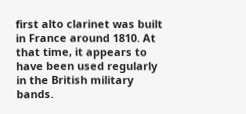first alto clarinet was built in France around 1810. At that time, it appears to have been used regularly in the British military bands.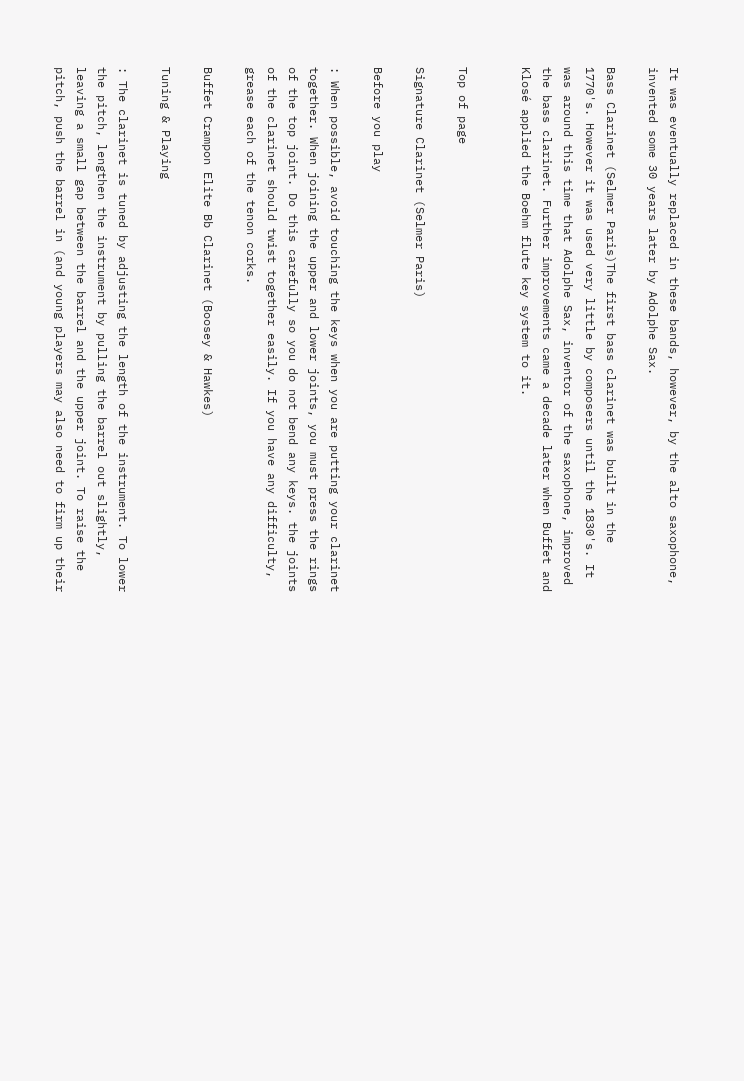It was eventually replaced in these bands, however, by the alto saxophone, invented some 30 years later by Adolphe Sax.

Bass Clarinet (Selmer Paris)The first bass clarinet was built in the 1770's. However it was used very little by composers until the 1830's. It was around this time that Adolphe Sax, inventor of the saxophone, improved the bass clarinet. Further improvements came a decade later when Buffet and Klosé applied the Boehm flute key system to it.


Top of page

Signature Clarinet (Selmer Paris)

Before you play

: When possible, avoid touching the keys when you are putting your clarinet together. When joining the upper and lower joints, you must press the rings of the top joint. Do this carefully so you do not bend any keys. the joints of the clarinet should twist together easily. If you have any difficulty, grease each of the tenon corks.

Buffet Crampon Elite Bb Clarinet (Boosey & Hawkes)

Tuning & Playing

: The clarinet is tuned by adjusting the length of the instrument. To lower the pitch, lengthen the instrument by pulling the barrel out slightly, leaving a small gap between the barrel and the upper joint. To raise the pitch, push the barrel in (and young players may also need to firm up their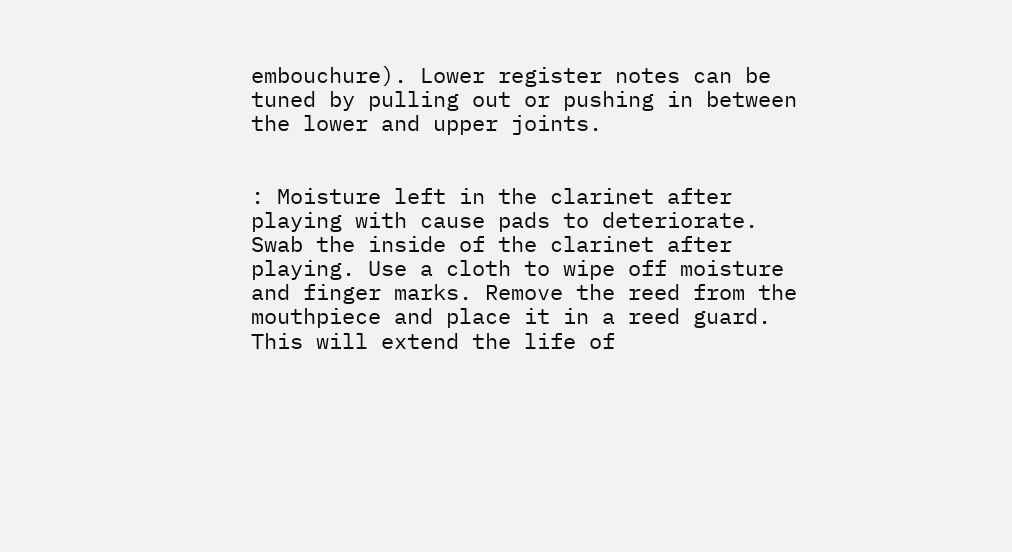embouchure). Lower register notes can be tuned by pulling out or pushing in between the lower and upper joints.


: Moisture left in the clarinet after playing with cause pads to deteriorate. Swab the inside of the clarinet after playing. Use a cloth to wipe off moisture and finger marks. Remove the reed from the mouthpiece and place it in a reed guard. This will extend the life of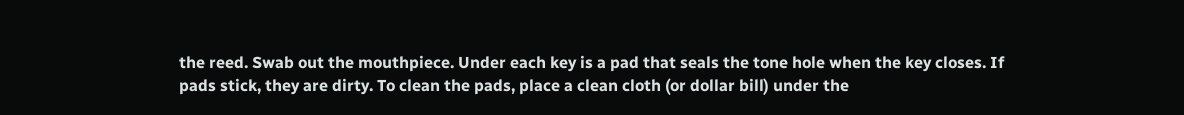the reed. Swab out the mouthpiece. Under each key is a pad that seals the tone hole when the key closes. If pads stick, they are dirty. To clean the pads, place a clean cloth (or dollar bill) under the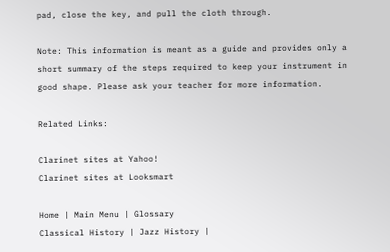pad, close the key, and pull the cloth through.

Note: This information is meant as a guide and provides only a short summary of the steps required to keep your instrument in good shape. Please ask your teacher for more information.

Related Links:

Clarinet sites at Yahoo!
Clarinet sites at Looksmart

Home | Main Menu | Glossary
Classical History | Jazz History |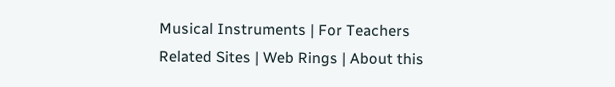Musical Instruments | For Teachers
Related Sites | Web Rings | About this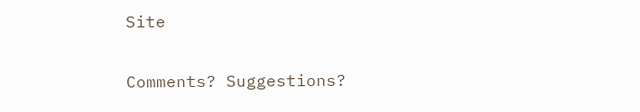Site

Comments? Suggestions?